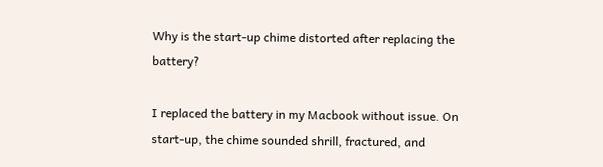Why is the start-up chime distorted after replacing the battery?

I replaced the battery in my Macbook without issue. On start-up, the chime sounded shrill, fractured, and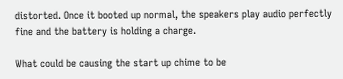distorted. Once it booted up normal, the speakers play audio perfectly fine and the battery is holding a charge.

What could be causing the start up chime to be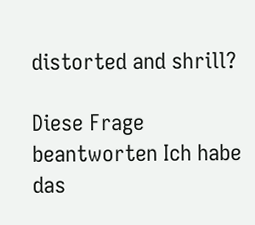distorted and shrill?

Diese Frage beantworten Ich habe das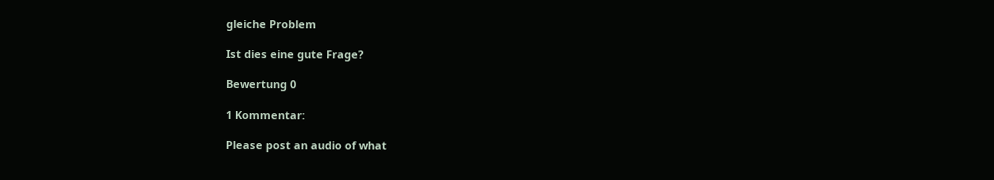gleiche Problem

Ist dies eine gute Frage?

Bewertung 0

1 Kommentar:

Please post an audio of what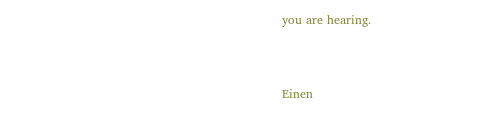you are hearing.


Einen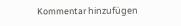Kommentar hinzufügen